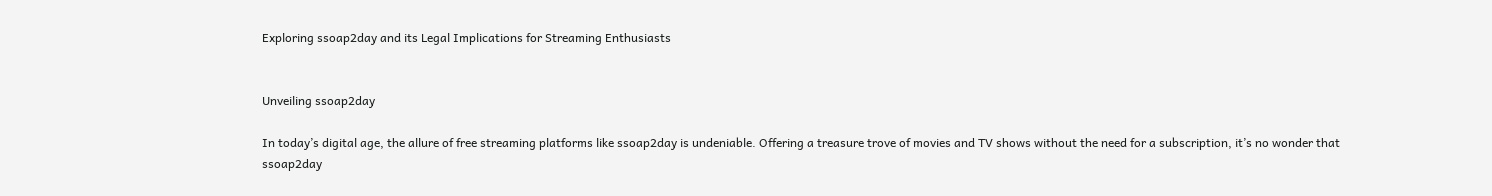Exploring ssoap2day and its Legal Implications for Streaming Enthusiasts


Unveiling ssoap2day

In today’s digital age, the allure of free streaming platforms like ssoap2day is undeniable. Offering a treasure trove of movies and TV shows without the need for a subscription, it’s no wonder that ssoap2day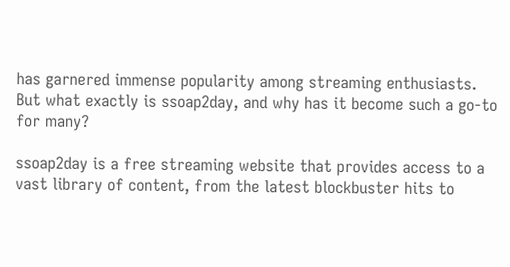has garnered immense popularity among streaming enthusiasts. But what exactly is ssoap2day, and why has it become such a go-to for many?

ssoap2day is a free streaming website that provides access to a vast library of content, from the latest blockbuster hits to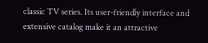classic TV series. Its user-friendly interface and extensive catalog make it an attractive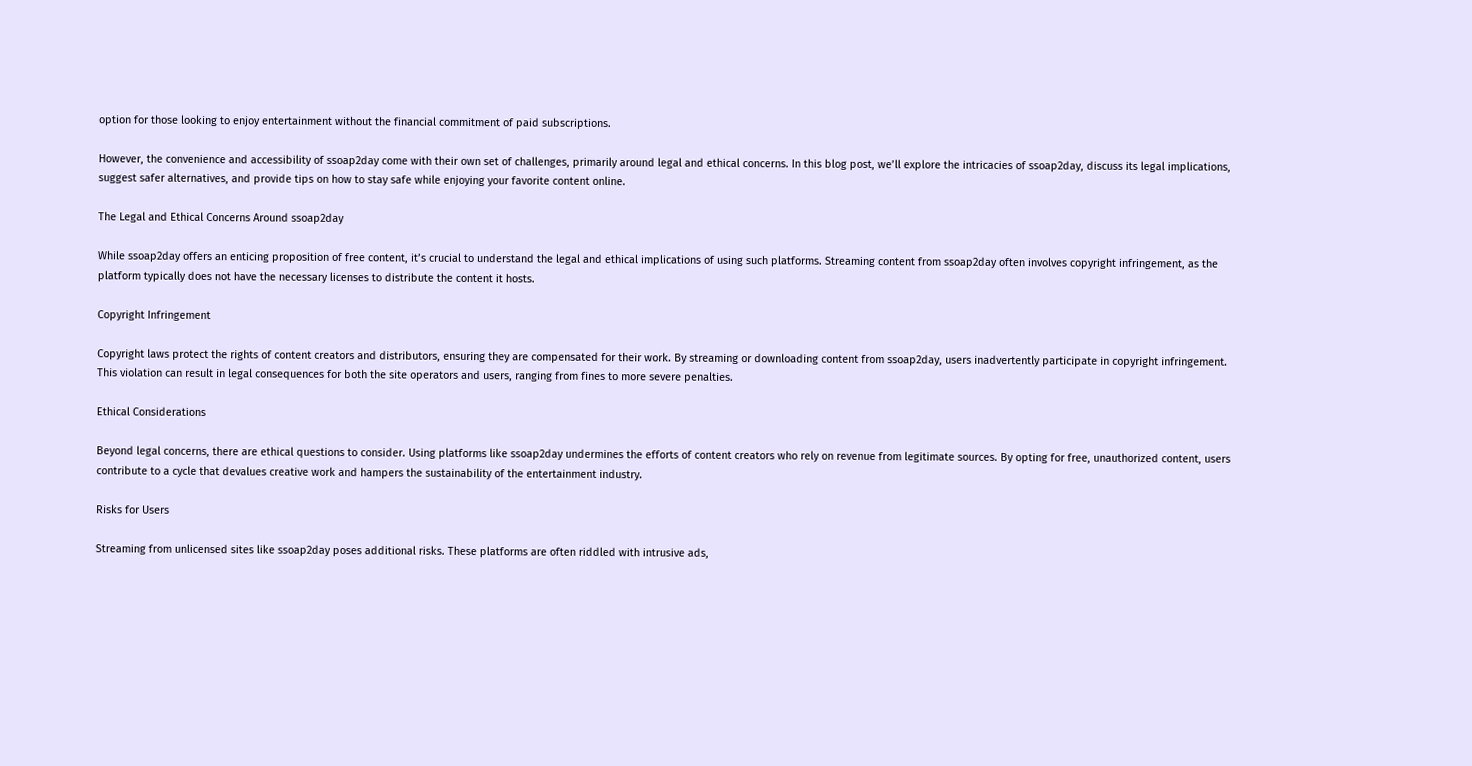option for those looking to enjoy entertainment without the financial commitment of paid subscriptions.

However, the convenience and accessibility of ssoap2day come with their own set of challenges, primarily around legal and ethical concerns. In this blog post, we’ll explore the intricacies of ssoap2day, discuss its legal implications, suggest safer alternatives, and provide tips on how to stay safe while enjoying your favorite content online.

The Legal and Ethical Concerns Around ssoap2day

While ssoap2day offers an enticing proposition of free content, it’s crucial to understand the legal and ethical implications of using such platforms. Streaming content from ssoap2day often involves copyright infringement, as the platform typically does not have the necessary licenses to distribute the content it hosts.

Copyright Infringement

Copyright laws protect the rights of content creators and distributors, ensuring they are compensated for their work. By streaming or downloading content from ssoap2day, users inadvertently participate in copyright infringement. This violation can result in legal consequences for both the site operators and users, ranging from fines to more severe penalties.

Ethical Considerations

Beyond legal concerns, there are ethical questions to consider. Using platforms like ssoap2day undermines the efforts of content creators who rely on revenue from legitimate sources. By opting for free, unauthorized content, users contribute to a cycle that devalues creative work and hampers the sustainability of the entertainment industry.

Risks for Users

Streaming from unlicensed sites like ssoap2day poses additional risks. These platforms are often riddled with intrusive ads,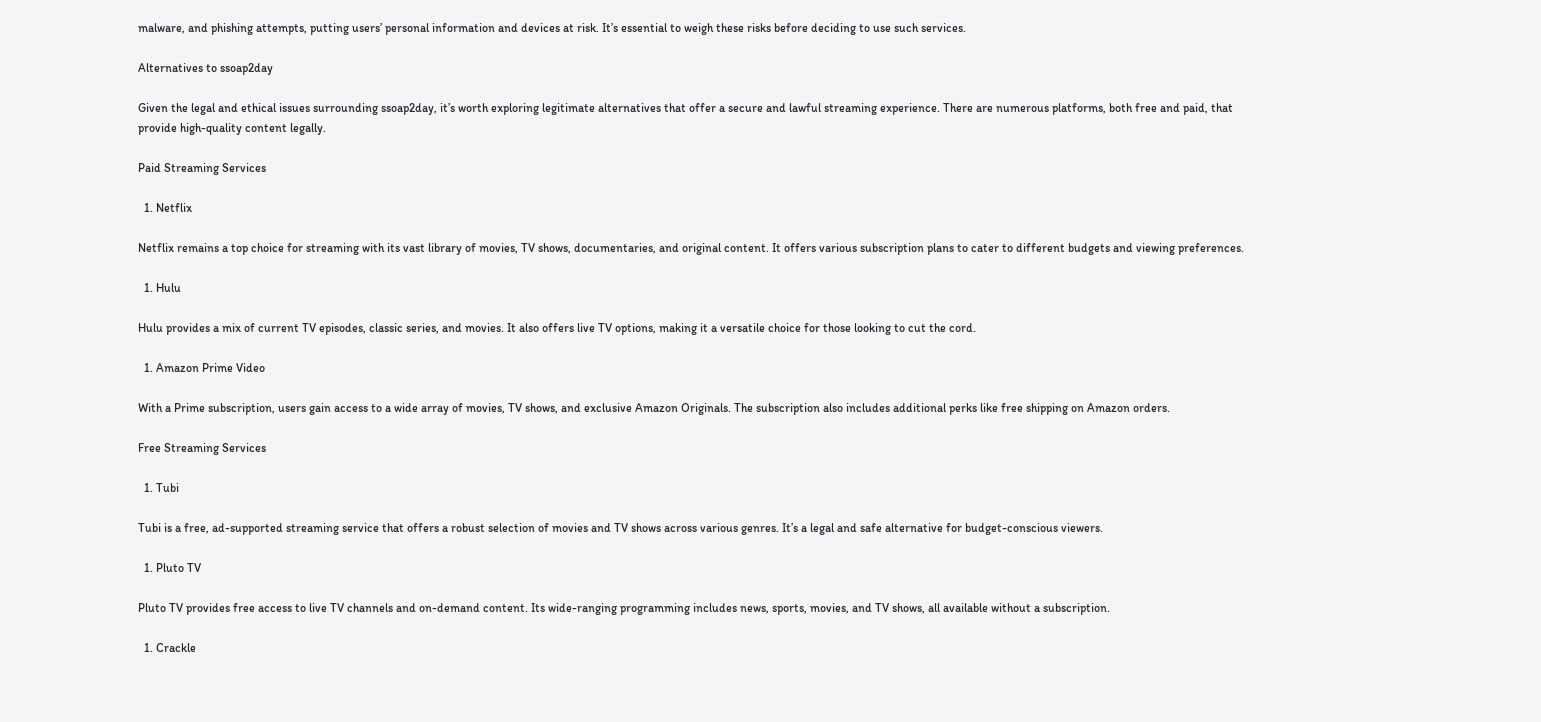malware, and phishing attempts, putting users’ personal information and devices at risk. It’s essential to weigh these risks before deciding to use such services.

Alternatives to ssoap2day

Given the legal and ethical issues surrounding ssoap2day, it’s worth exploring legitimate alternatives that offer a secure and lawful streaming experience. There are numerous platforms, both free and paid, that provide high-quality content legally.

Paid Streaming Services

  1. Netflix

Netflix remains a top choice for streaming with its vast library of movies, TV shows, documentaries, and original content. It offers various subscription plans to cater to different budgets and viewing preferences.

  1. Hulu

Hulu provides a mix of current TV episodes, classic series, and movies. It also offers live TV options, making it a versatile choice for those looking to cut the cord.

  1. Amazon Prime Video

With a Prime subscription, users gain access to a wide array of movies, TV shows, and exclusive Amazon Originals. The subscription also includes additional perks like free shipping on Amazon orders.

Free Streaming Services

  1. Tubi

Tubi is a free, ad-supported streaming service that offers a robust selection of movies and TV shows across various genres. It’s a legal and safe alternative for budget-conscious viewers.

  1. Pluto TV

Pluto TV provides free access to live TV channels and on-demand content. Its wide-ranging programming includes news, sports, movies, and TV shows, all available without a subscription.

  1. Crackle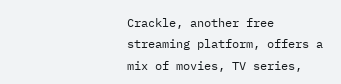Crackle, another free streaming platform, offers a mix of movies, TV series,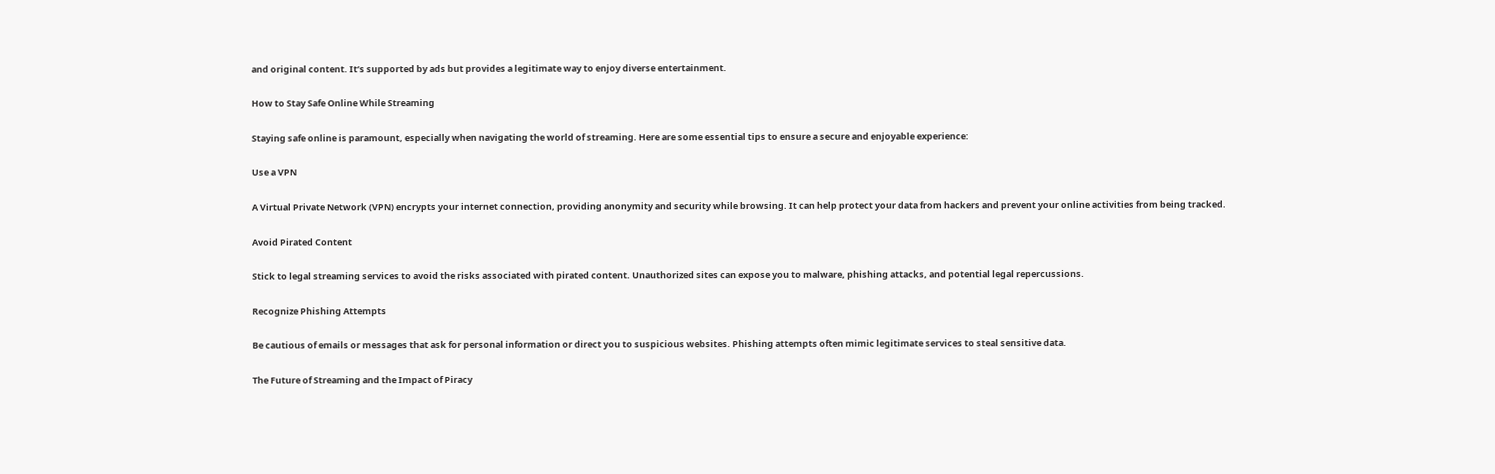and original content. It’s supported by ads but provides a legitimate way to enjoy diverse entertainment.

How to Stay Safe Online While Streaming

Staying safe online is paramount, especially when navigating the world of streaming. Here are some essential tips to ensure a secure and enjoyable experience:

Use a VPN

A Virtual Private Network (VPN) encrypts your internet connection, providing anonymity and security while browsing. It can help protect your data from hackers and prevent your online activities from being tracked.

Avoid Pirated Content

Stick to legal streaming services to avoid the risks associated with pirated content. Unauthorized sites can expose you to malware, phishing attacks, and potential legal repercussions.

Recognize Phishing Attempts

Be cautious of emails or messages that ask for personal information or direct you to suspicious websites. Phishing attempts often mimic legitimate services to steal sensitive data.

The Future of Streaming and the Impact of Piracy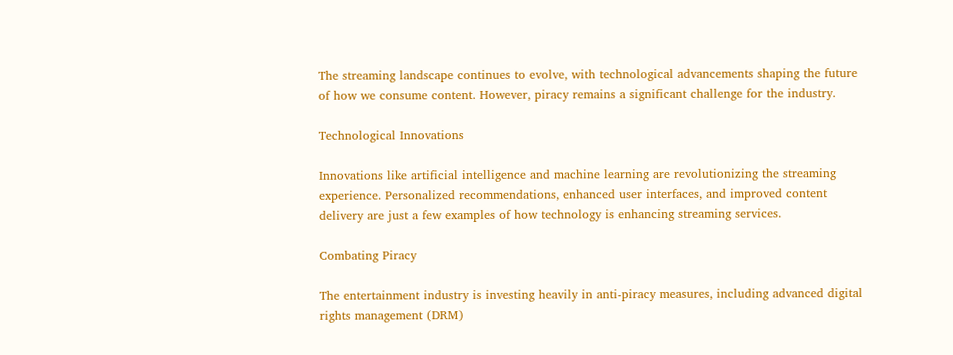The streaming landscape continues to evolve, with technological advancements shaping the future of how we consume content. However, piracy remains a significant challenge for the industry.

Technological Innovations

Innovations like artificial intelligence and machine learning are revolutionizing the streaming experience. Personalized recommendations, enhanced user interfaces, and improved content delivery are just a few examples of how technology is enhancing streaming services.

Combating Piracy

The entertainment industry is investing heavily in anti-piracy measures, including advanced digital rights management (DRM)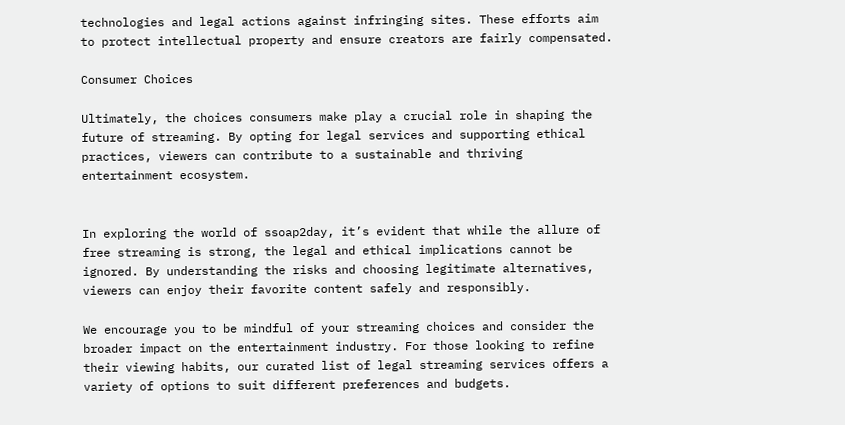technologies and legal actions against infringing sites. These efforts aim to protect intellectual property and ensure creators are fairly compensated.

Consumer Choices

Ultimately, the choices consumers make play a crucial role in shaping the future of streaming. By opting for legal services and supporting ethical practices, viewers can contribute to a sustainable and thriving entertainment ecosystem.


In exploring the world of ssoap2day, it’s evident that while the allure of free streaming is strong, the legal and ethical implications cannot be ignored. By understanding the risks and choosing legitimate alternatives, viewers can enjoy their favorite content safely and responsibly.

We encourage you to be mindful of your streaming choices and consider the broader impact on the entertainment industry. For those looking to refine their viewing habits, our curated list of legal streaming services offers a variety of options to suit different preferences and budgets.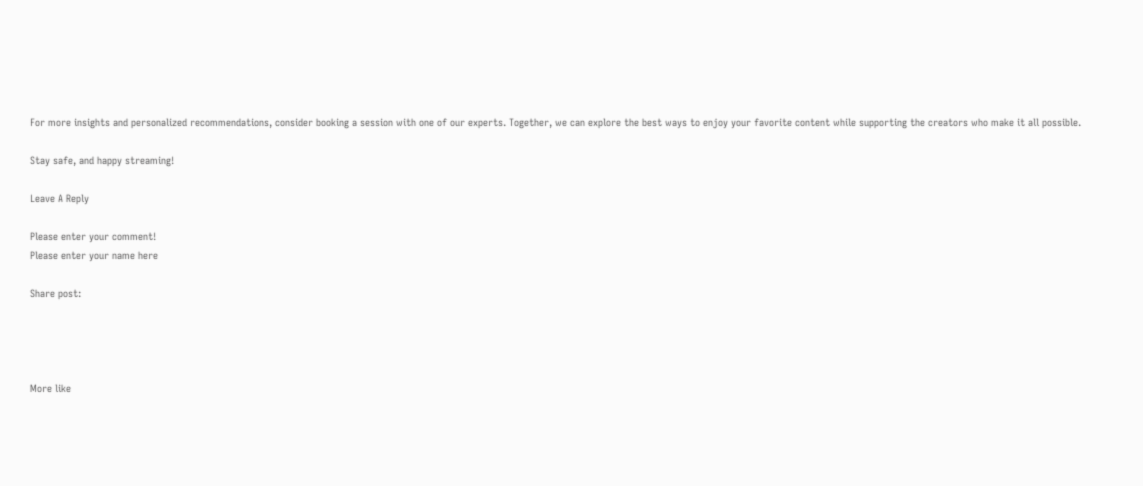For more insights and personalized recommendations, consider booking a session with one of our experts. Together, we can explore the best ways to enjoy your favorite content while supporting the creators who make it all possible.

Stay safe, and happy streaming!

Leave A Reply

Please enter your comment!
Please enter your name here

Share post:




More like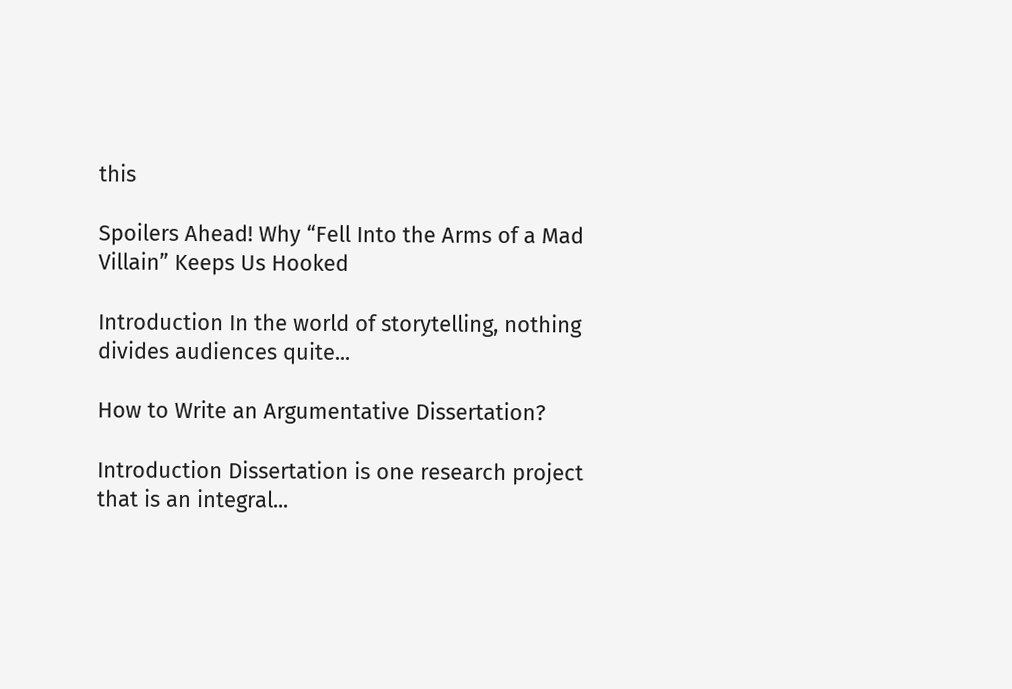this

Spoilers Ahead! Why “Fell Into the Arms of a Mad Villain” Keeps Us Hooked

Introduction In the world of storytelling, nothing divides audiences quite...

How to Write an Argumentative Dissertation?

Introduction Dissertation is one research project that is an integral...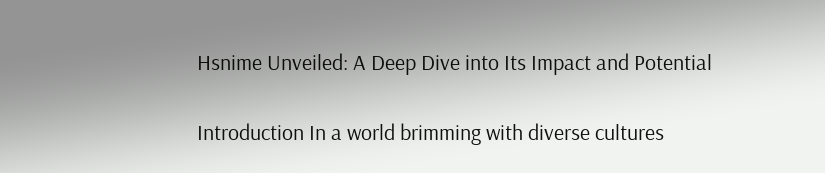Hsnime Unveiled: A Deep Dive into Its Impact and Potential

Introduction In a world brimming with diverse cultures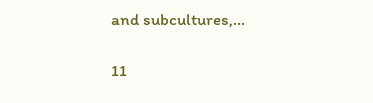and subcultures,...

11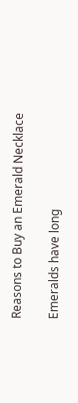Reasons to Buy an Emerald Necklace

Emeralds have long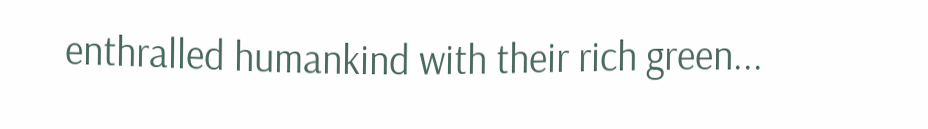enthralled humankind with their rich green...